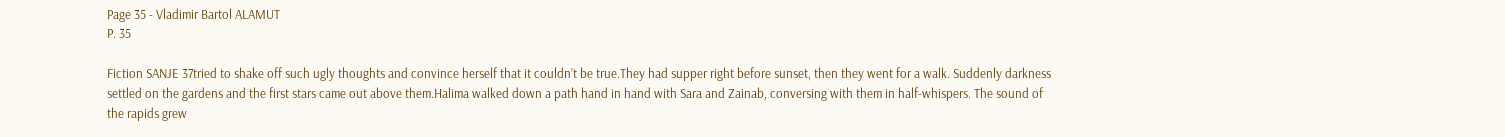Page 35 - Vladimir Bartol ALAMUT
P. 35

Fiction SANJE 37tried to shake off such ugly thoughts and convince herself that it couldn’t be true.They had supper right before sunset, then they went for a walk. Suddenly darkness settled on the gardens and the first stars came out above them.Halima walked down a path hand in hand with Sara and Zainab, conversing with them in half-whispers. The sound of the rapids grew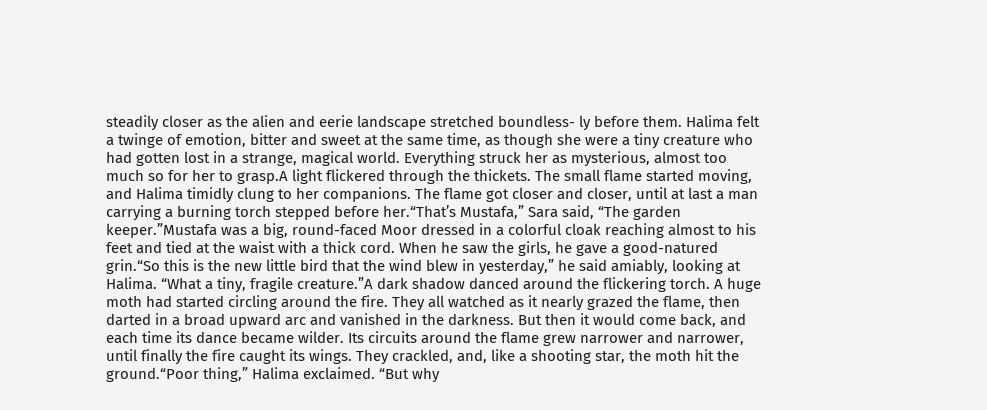steadily closer as the alien and eerie landscape stretched boundless- ly before them. Halima felt a twinge of emotion, bitter and sweet at the same time, as though she were a tiny creature who had gotten lost in a strange, magical world. Everything struck her as mysterious, almost too much so for her to grasp.A light flickered through the thickets. The small flame started moving, and Halima timidly clung to her companions. The flame got closer and closer, until at last a man carrying a burning torch stepped before her.“That’s Mustafa,” Sara said, “The garden keeper.”Mustafa was a big, round-faced Moor dressed in a colorful cloak reaching almost to his feet and tied at the waist with a thick cord. When he saw the girls, he gave a good-natured grin.“So this is the new little bird that the wind blew in yesterday,” he said amiably, looking at Halima. “What a tiny, fragile creature.”A dark shadow danced around the flickering torch. A huge moth had started circling around the fire. They all watched as it nearly grazed the flame, then darted in a broad upward arc and vanished in the darkness. But then it would come back, and each time its dance became wilder. Its circuits around the flame grew narrower and narrower, until finally the fire caught its wings. They crackled, and, like a shooting star, the moth hit the ground.“Poor thing,” Halima exclaimed. “But why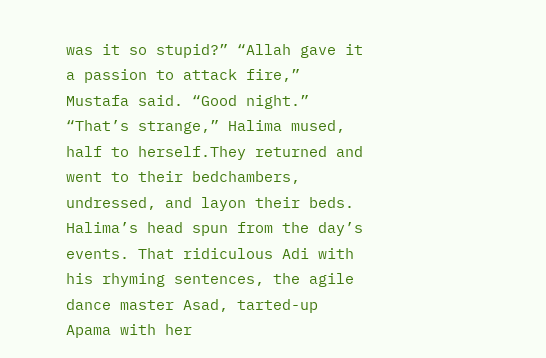was it so stupid?” “Allah gave it a passion to attack fire,” Mustafa said. “Good night.” “That’s strange,” Halima mused, half to herself.They returned and went to their bedchambers, undressed, and layon their beds. Halima’s head spun from the day’s events. That ridiculous Adi with his rhyming sentences, the agile dance master Asad, tarted-up Apama with her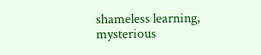shameless learning, mysterious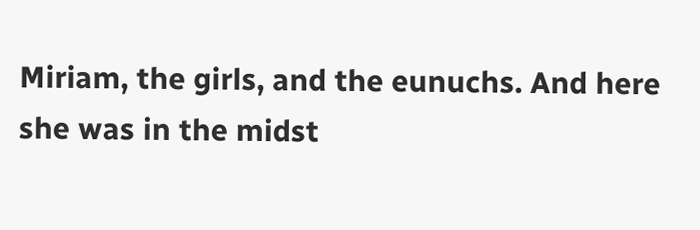Miriam, the girls, and the eunuchs. And here she was in the midst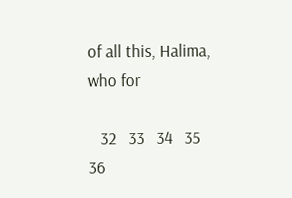of all this, Halima, who for

   32   33   34   35   36